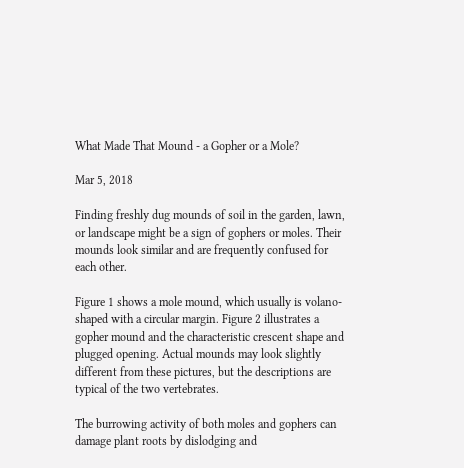What Made That Mound - a Gopher or a Mole?

Mar 5, 2018

Finding freshly dug mounds of soil in the garden, lawn, or landscape might be a sign of gophers or moles. Their mounds look similar and are frequently confused for each other.

Figure 1 shows a mole mound, which usually is volano-shaped with a circular margin. Figure 2 illustrates a gopher mound and the characteristic crescent shape and plugged opening. Actual mounds may look slightly different from these pictures, but the descriptions are typical of the two vertebrates.

The burrowing activity of both moles and gophers can damage plant roots by dislodging and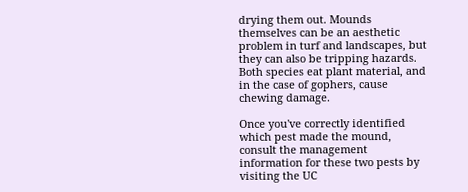drying them out. Mounds themselves can be an aesthetic problem in turf and landscapes, but they can also be tripping hazards. Both species eat plant material, and in the case of gophers, cause chewing damage.

Once you've correctly identified which pest made the mound, consult the management information for these two pests by visiting the UC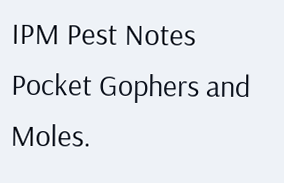IPM Pest Notes Pocket Gophers and Moles.